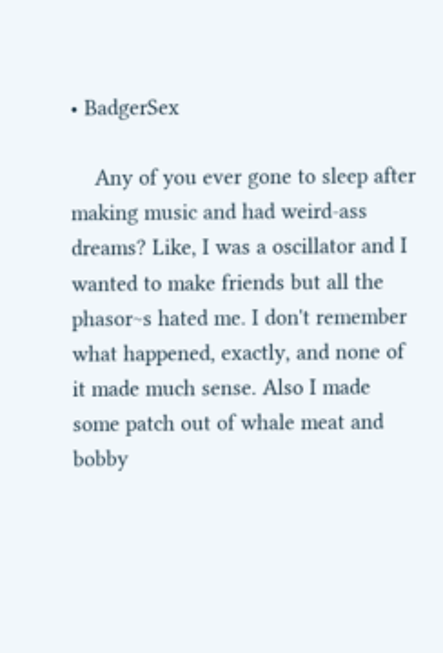• BadgerSex

    Any of you ever gone to sleep after making music and had weird-ass dreams? Like, I was a oscillator and I wanted to make friends but all the phasor~s hated me. I don't remember what happened, exactly, and none of it made much sense. Also I made some patch out of whale meat and bobby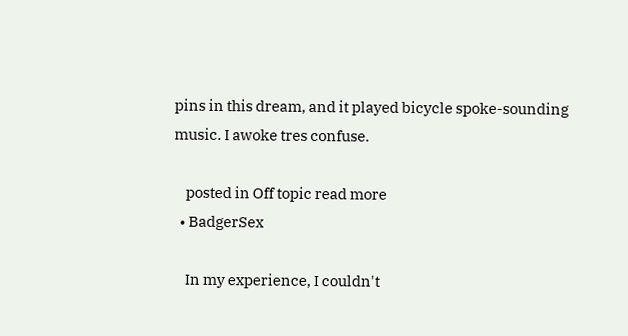pins in this dream, and it played bicycle spoke-sounding music. I awoke tres confuse.

    posted in Off topic read more
  • BadgerSex

    In my experience, I couldn't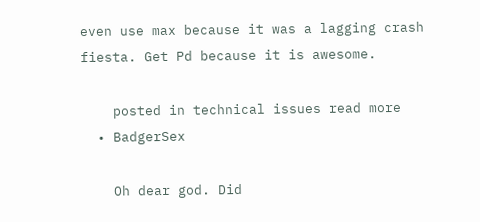even use max because it was a lagging crash fiesta. Get Pd because it is awesome.

    posted in technical issues read more
  • BadgerSex

    Oh dear god. Did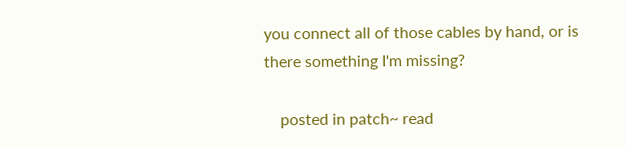you connect all of those cables by hand, or is there something I'm missing?

    posted in patch~ read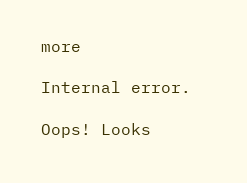more

Internal error.

Oops! Looks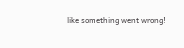like something went wrong!